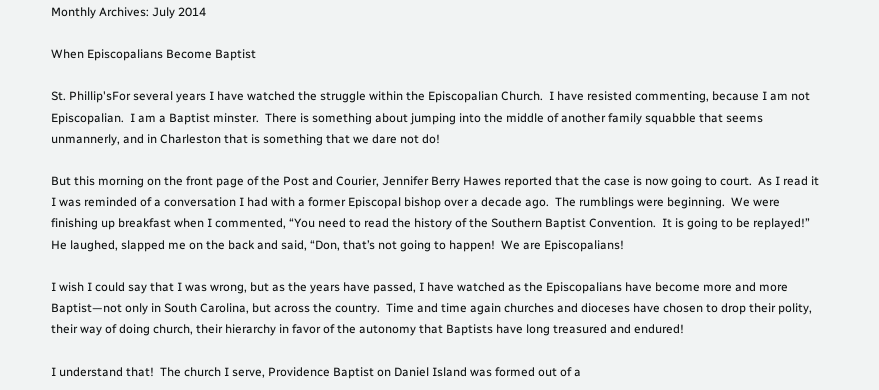Monthly Archives: July 2014

When Episcopalians Become Baptist

St. Phillip'sFor several years I have watched the struggle within the Episcopalian Church.  I have resisted commenting, because I am not Episcopalian.  I am a Baptist minster.  There is something about jumping into the middle of another family squabble that seems unmannerly, and in Charleston that is something that we dare not do!

But this morning on the front page of the Post and Courier, Jennifer Berry Hawes reported that the case is now going to court.  As I read it I was reminded of a conversation I had with a former Episcopal bishop over a decade ago.  The rumblings were beginning.  We were finishing up breakfast when I commented, “You need to read the history of the Southern Baptist Convention.  It is going to be replayed!”  He laughed, slapped me on the back and said, “Don, that’s not going to happen!  We are Episcopalians!

I wish I could say that I was wrong, but as the years have passed, I have watched as the Episcopalians have become more and more Baptist—not only in South Carolina, but across the country.  Time and time again churches and dioceses have chosen to drop their polity, their way of doing church, their hierarchy in favor of the autonomy that Baptists have long treasured and endured!

I understand that!  The church I serve, Providence Baptist on Daniel Island was formed out of a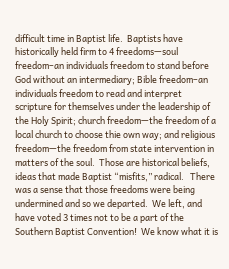difficult time in Baptist life.  Baptists have historically held firm to 4 freedoms—soul freedom–an individuals freedom to stand before God without an intermediary; Bible freedom–an individuals freedom to read and interpret scripture for themselves under the leadership of the Holy Spirit; church freedom—the freedom of a local church to choose thie own way; and religious freedom—the freedom from state intervention in matters of the soul.  Those are historical beliefs, ideas that made Baptist “misfits,” radical.   There was a sense that those freedoms were being undermined and so we departed.  We left, and have voted 3 times not to be a part of the Southern Baptist Convention!  We know what it is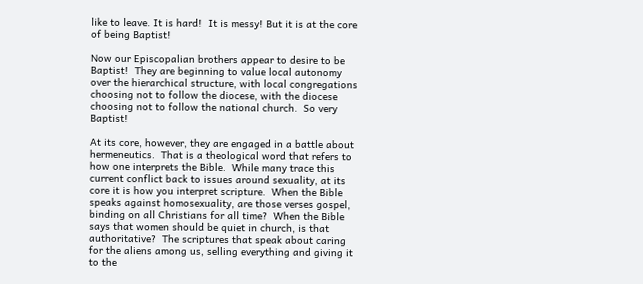like to leave. It is hard!  It is messy! But it is at the core of being Baptist!

Now our Episcopalian brothers appear to desire to be Baptist!  They are beginning to value local autonomy over the hierarchical structure, with local congregations choosing not to follow the diocese, with the diocese choosing not to follow the national church.  So very Baptist!

At its core, however, they are engaged in a battle about hermeneutics.  That is a theological word that refers to how one interprets the Bible.  While many trace this current conflict back to issues around sexuality, at its core it is how you interpret scripture.  When the Bible speaks against homosexuality, are those verses gospel, binding on all Christians for all time?  When the Bible says that women should be quiet in church, is that authoritative?  The scriptures that speak about caring for the aliens among us, selling everything and giving it to the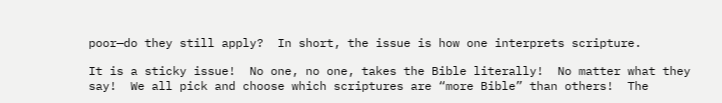poor—do they still apply?  In short, the issue is how one interprets scripture.

It is a sticky issue!  No one, no one, takes the Bible literally!  No matter what they say!  We all pick and choose which scriptures are “more Bible” than others!  The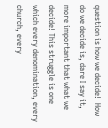question is how we decide!  How do we decide is, dare I say it, more important that what we decide! This struggle is one which every denomination, every church, every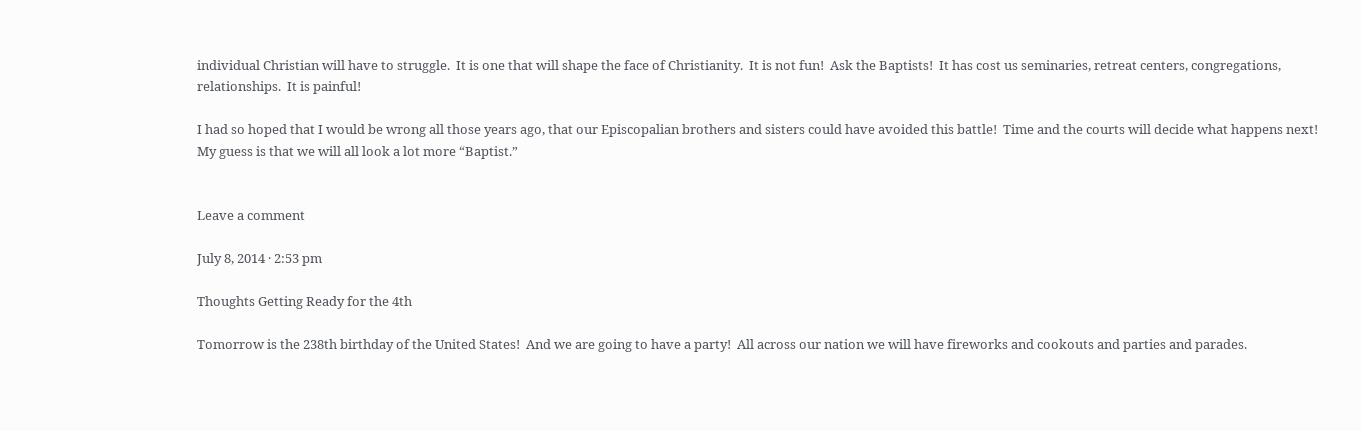individual Christian will have to struggle.  It is one that will shape the face of Christianity.  It is not fun!  Ask the Baptists!  It has cost us seminaries, retreat centers, congregations, relationships.  It is painful!

I had so hoped that I would be wrong all those years ago, that our Episcopalian brothers and sisters could have avoided this battle!  Time and the courts will decide what happens next!  My guess is that we will all look a lot more “Baptist.”


Leave a comment

July 8, 2014 · 2:53 pm

Thoughts Getting Ready for the 4th

Tomorrow is the 238th birthday of the United States!  And we are going to have a party!  All across our nation we will have fireworks and cookouts and parties and parades.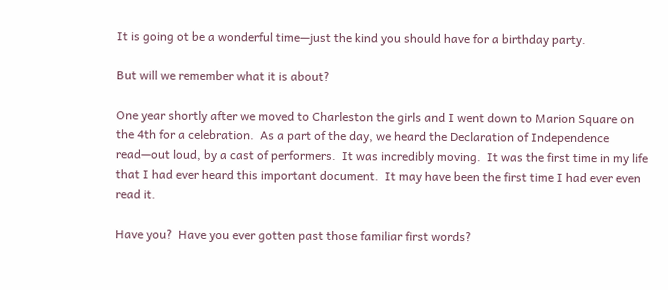It is going ot be a wonderful time—just the kind you should have for a birthday party.

But will we remember what it is about?

One year shortly after we moved to Charleston the girls and I went down to Marion Square on the 4th for a celebration.  As a part of the day, we heard the Declaration of Independence read—out loud, by a cast of performers.  It was incredibly moving.  It was the first time in my life that I had ever heard this important document.  It may have been the first time I had ever even read it.

Have you?  Have you ever gotten past those familiar first words?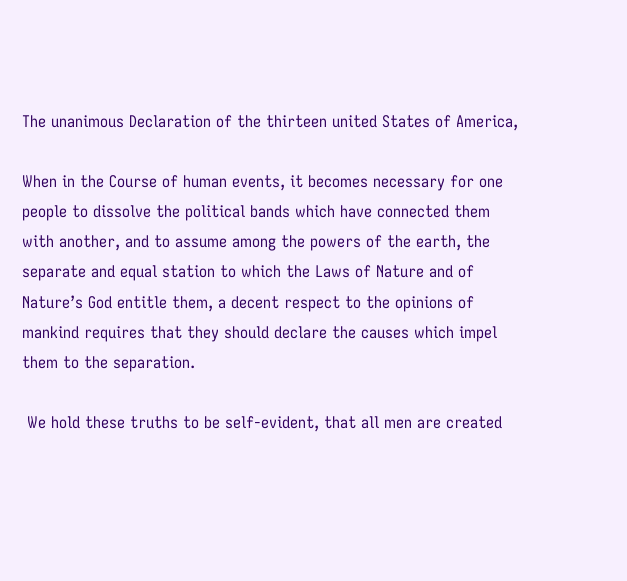The unanimous Declaration of the thirteen united States of America,

When in the Course of human events, it becomes necessary for one people to dissolve the political bands which have connected them with another, and to assume among the powers of the earth, the separate and equal station to which the Laws of Nature and of Nature’s God entitle them, a decent respect to the opinions of mankind requires that they should declare the causes which impel them to the separation.

 We hold these truths to be self-evident, that all men are created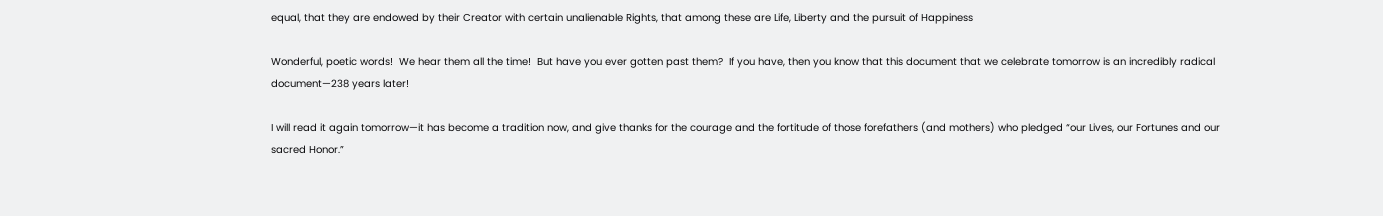equal, that they are endowed by their Creator with certain unalienable Rights, that among these are Life, Liberty and the pursuit of Happiness

Wonderful, poetic words!  We hear them all the time!  But have you ever gotten past them?  If you have, then you know that this document that we celebrate tomorrow is an incredibly radical document—238 years later!

I will read it again tomorrow—it has become a tradition now, and give thanks for the courage and the fortitude of those forefathers (and mothers) who pledged “our Lives, our Fortunes and our sacred Honor.”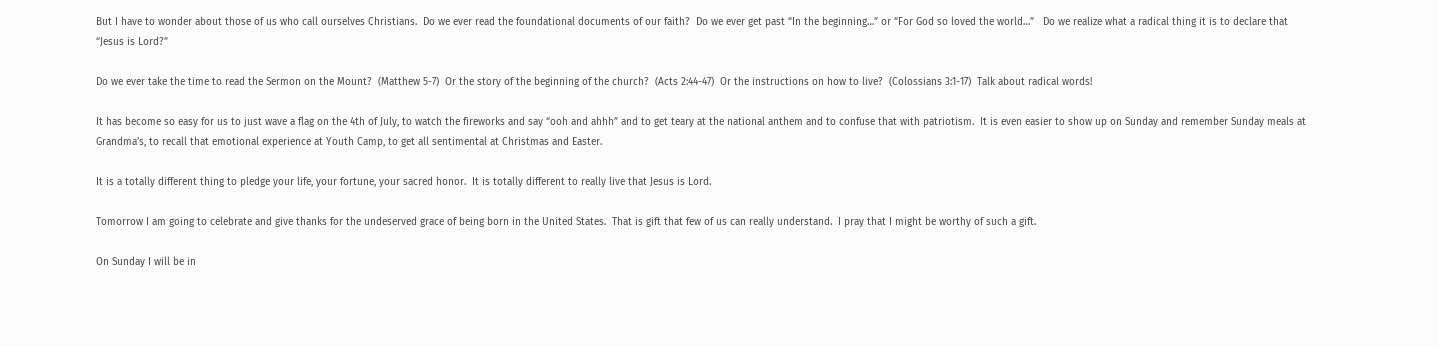But I have to wonder about those of us who call ourselves Christians.  Do we ever read the foundational documents of our faith?  Do we ever get past “In the beginning…” or “For God so loved the world…”   Do we realize what a radical thing it is to declare that “Jesus is Lord?”

Do we ever take the time to read the Sermon on the Mount?  (Matthew 5-7)  Or the story of the beginning of the church?  (Acts 2:44-47)  Or the instructions on how to live?  (Colossians 3:1-17)  Talk about radical words!

It has become so easy for us to just wave a flag on the 4th of July, to watch the fireworks and say “ooh and ahhh” and to get teary at the national anthem and to confuse that with patriotism.  It is even easier to show up on Sunday and remember Sunday meals at Grandma’s, to recall that emotional experience at Youth Camp, to get all sentimental at Christmas and Easter.

It is a totally different thing to pledge your life, your fortune, your sacred honor.  It is totally different to really live that Jesus is Lord.

Tomorrow I am going to celebrate and give thanks for the undeserved grace of being born in the United States.  That is gift that few of us can really understand.  I pray that I might be worthy of such a gift.

On Sunday I will be in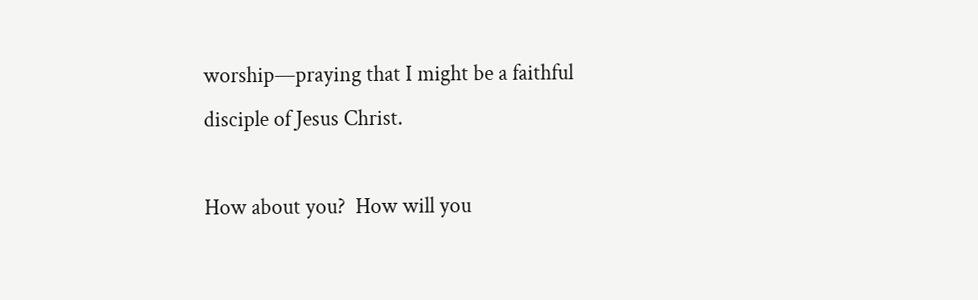worship—praying that I might be a faithful disciple of Jesus Christ.

How about you?  How will you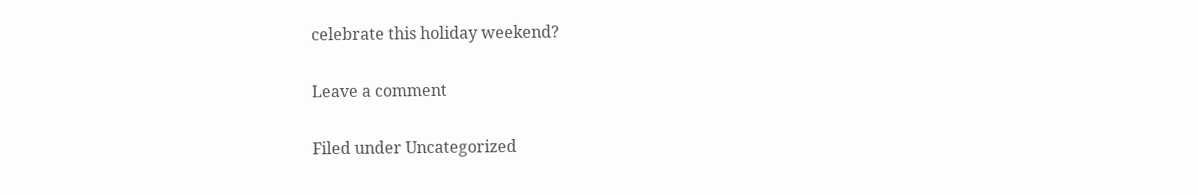celebrate this holiday weekend?

Leave a comment

Filed under Uncategorized